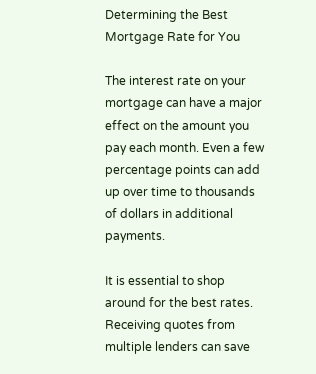Determining the Best Mortgage Rate for You

The interest rate on your mortgage can have a major effect on the amount you pay each month. Even a few percentage points can add up over time to thousands of dollars in additional payments.

It is essential to shop around for the best rates. Receiving quotes from multiple lenders can save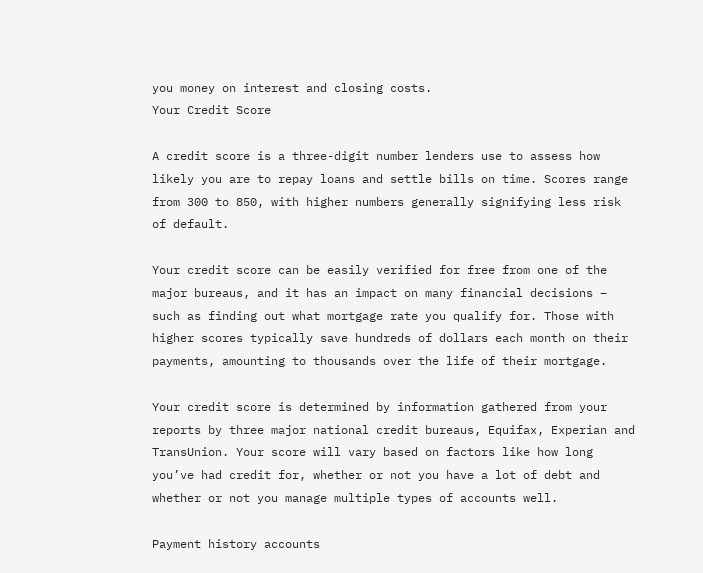you money on interest and closing costs.
Your Credit Score

A credit score is a three-digit number lenders use to assess how likely you are to repay loans and settle bills on time. Scores range from 300 to 850, with higher numbers generally signifying less risk of default.

Your credit score can be easily verified for free from one of the major bureaus, and it has an impact on many financial decisions – such as finding out what mortgage rate you qualify for. Those with higher scores typically save hundreds of dollars each month on their payments, amounting to thousands over the life of their mortgage.

Your credit score is determined by information gathered from your reports by three major national credit bureaus, Equifax, Experian and TransUnion. Your score will vary based on factors like how long you’ve had credit for, whether or not you have a lot of debt and whether or not you manage multiple types of accounts well.

Payment history accounts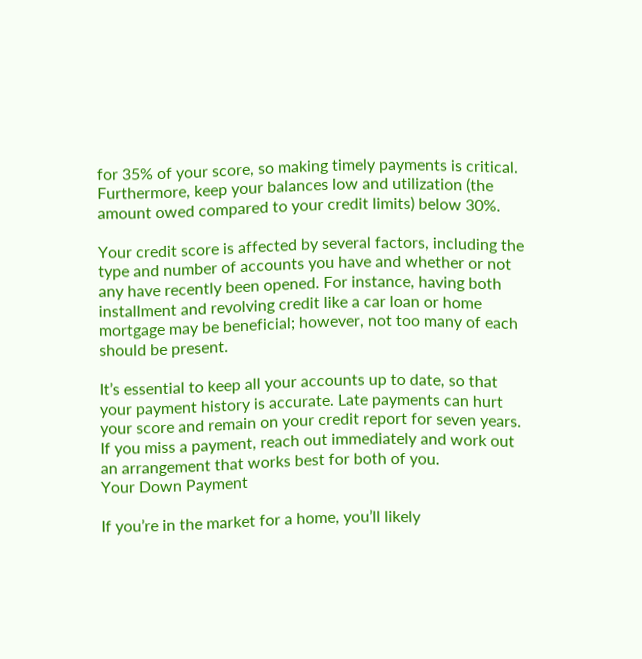for 35% of your score, so making timely payments is critical. Furthermore, keep your balances low and utilization (the amount owed compared to your credit limits) below 30%.

Your credit score is affected by several factors, including the type and number of accounts you have and whether or not any have recently been opened. For instance, having both installment and revolving credit like a car loan or home mortgage may be beneficial; however, not too many of each should be present.

It’s essential to keep all your accounts up to date, so that your payment history is accurate. Late payments can hurt your score and remain on your credit report for seven years. If you miss a payment, reach out immediately and work out an arrangement that works best for both of you.
Your Down Payment

If you’re in the market for a home, you’ll likely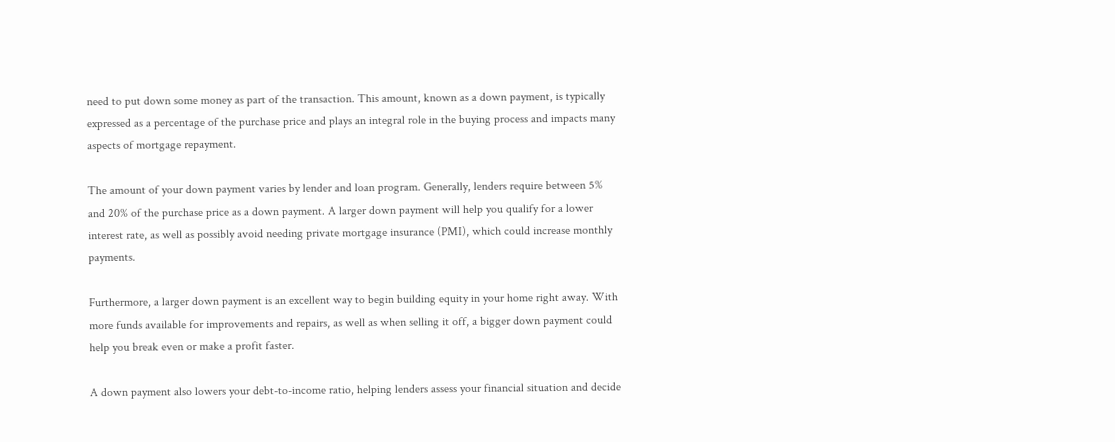need to put down some money as part of the transaction. This amount, known as a down payment, is typically expressed as a percentage of the purchase price and plays an integral role in the buying process and impacts many aspects of mortgage repayment.

The amount of your down payment varies by lender and loan program. Generally, lenders require between 5% and 20% of the purchase price as a down payment. A larger down payment will help you qualify for a lower interest rate, as well as possibly avoid needing private mortgage insurance (PMI), which could increase monthly payments.

Furthermore, a larger down payment is an excellent way to begin building equity in your home right away. With more funds available for improvements and repairs, as well as when selling it off, a bigger down payment could help you break even or make a profit faster.

A down payment also lowers your debt-to-income ratio, helping lenders assess your financial situation and decide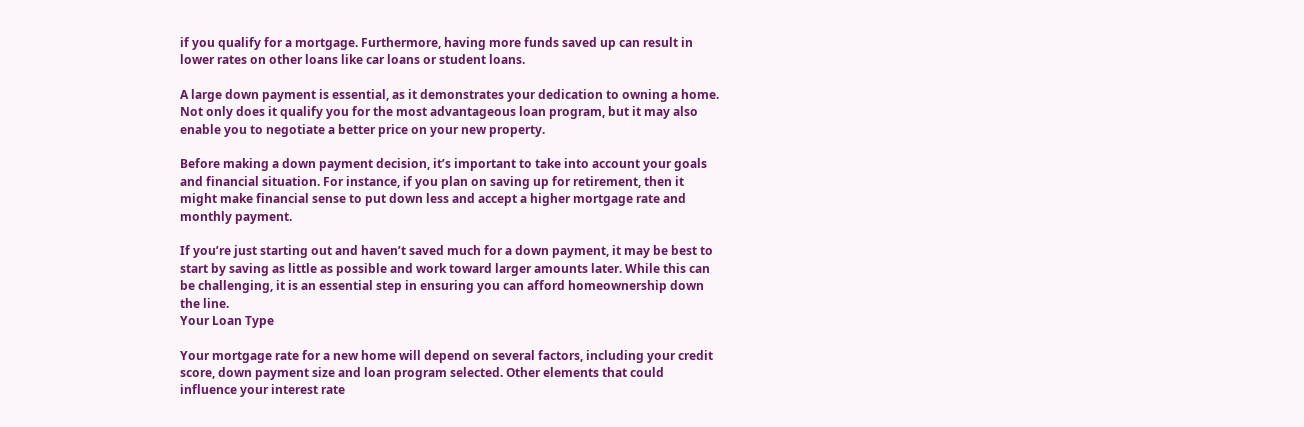if you qualify for a mortgage. Furthermore, having more funds saved up can result in lower rates on other loans like car loans or student loans.

A large down payment is essential, as it demonstrates your dedication to owning a home. Not only does it qualify you for the most advantageous loan program, but it may also enable you to negotiate a better price on your new property.

Before making a down payment decision, it’s important to take into account your goals and financial situation. For instance, if you plan on saving up for retirement, then it might make financial sense to put down less and accept a higher mortgage rate and monthly payment.

If you’re just starting out and haven’t saved much for a down payment, it may be best to start by saving as little as possible and work toward larger amounts later. While this can be challenging, it is an essential step in ensuring you can afford homeownership down the line.
Your Loan Type

Your mortgage rate for a new home will depend on several factors, including your credit score, down payment size and loan program selected. Other elements that could influence your interest rate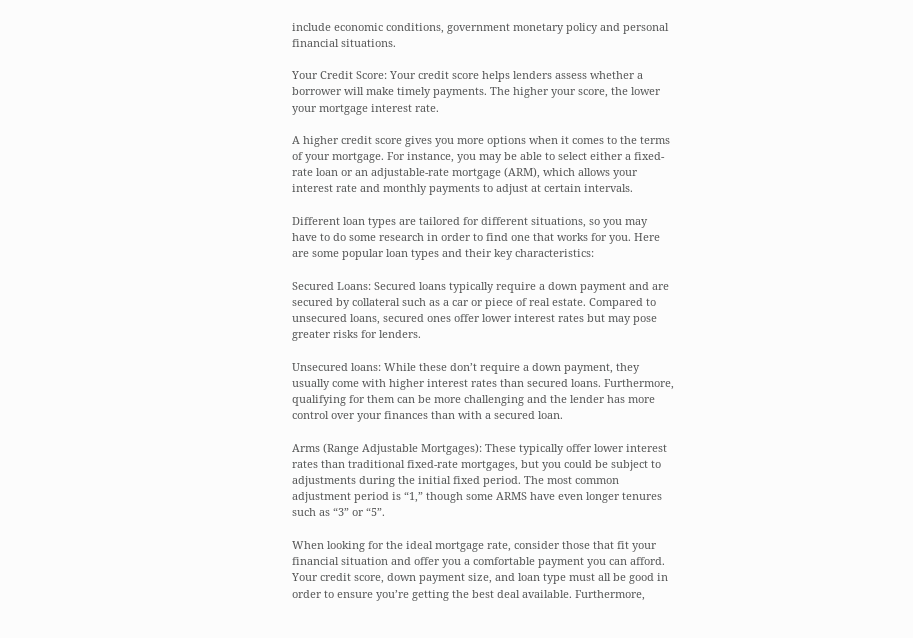include economic conditions, government monetary policy and personal financial situations.

Your Credit Score: Your credit score helps lenders assess whether a borrower will make timely payments. The higher your score, the lower your mortgage interest rate.

A higher credit score gives you more options when it comes to the terms of your mortgage. For instance, you may be able to select either a fixed-rate loan or an adjustable-rate mortgage (ARM), which allows your interest rate and monthly payments to adjust at certain intervals.

Different loan types are tailored for different situations, so you may have to do some research in order to find one that works for you. Here are some popular loan types and their key characteristics:

Secured Loans: Secured loans typically require a down payment and are secured by collateral such as a car or piece of real estate. Compared to unsecured loans, secured ones offer lower interest rates but may pose greater risks for lenders.

Unsecured loans: While these don’t require a down payment, they usually come with higher interest rates than secured loans. Furthermore, qualifying for them can be more challenging and the lender has more control over your finances than with a secured loan.

Arms (Range Adjustable Mortgages): These typically offer lower interest rates than traditional fixed-rate mortgages, but you could be subject to adjustments during the initial fixed period. The most common adjustment period is “1,” though some ARMS have even longer tenures such as “3” or “5”.

When looking for the ideal mortgage rate, consider those that fit your financial situation and offer you a comfortable payment you can afford. Your credit score, down payment size, and loan type must all be good in order to ensure you’re getting the best deal available. Furthermore,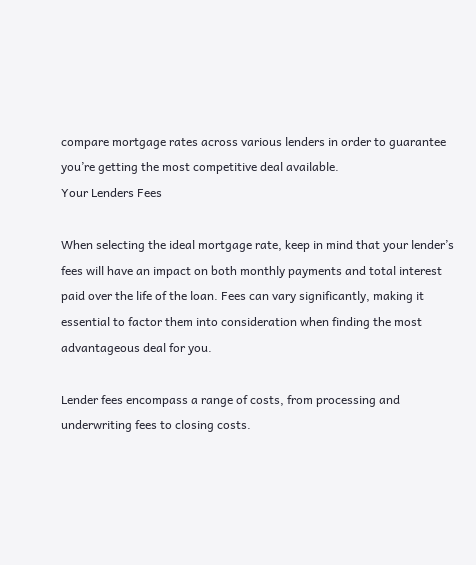compare mortgage rates across various lenders in order to guarantee you’re getting the most competitive deal available.
Your Lenders Fees

When selecting the ideal mortgage rate, keep in mind that your lender’s fees will have an impact on both monthly payments and total interest paid over the life of the loan. Fees can vary significantly, making it essential to factor them into consideration when finding the most advantageous deal for you.

Lender fees encompass a range of costs, from processing and underwriting fees to closing costs.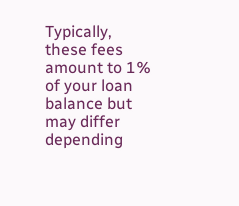Typically, these fees amount to 1% of your loan balance but may differ depending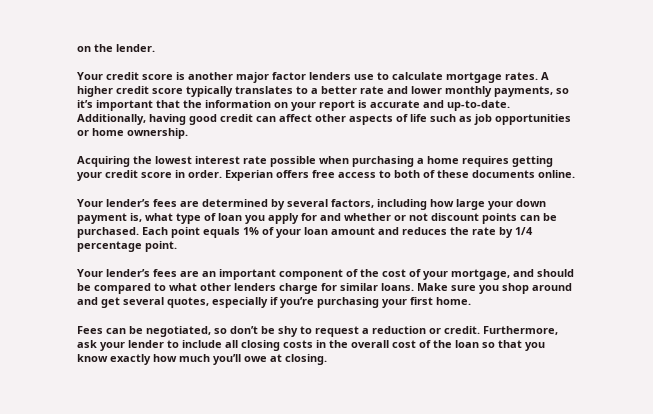on the lender.

Your credit score is another major factor lenders use to calculate mortgage rates. A higher credit score typically translates to a better rate and lower monthly payments, so it’s important that the information on your report is accurate and up-to-date. Additionally, having good credit can affect other aspects of life such as job opportunities or home ownership.

Acquiring the lowest interest rate possible when purchasing a home requires getting your credit score in order. Experian offers free access to both of these documents online.

Your lender’s fees are determined by several factors, including how large your down payment is, what type of loan you apply for and whether or not discount points can be purchased. Each point equals 1% of your loan amount and reduces the rate by 1/4 percentage point.

Your lender’s fees are an important component of the cost of your mortgage, and should be compared to what other lenders charge for similar loans. Make sure you shop around and get several quotes, especially if you’re purchasing your first home.

Fees can be negotiated, so don’t be shy to request a reduction or credit. Furthermore, ask your lender to include all closing costs in the overall cost of the loan so that you know exactly how much you’ll owe at closing.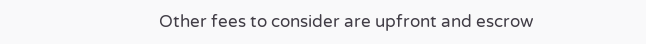Other fees to consider are upfront and escrow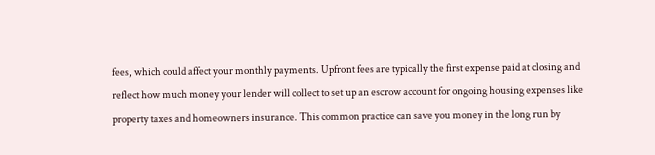fees, which could affect your monthly payments. Upfront fees are typically the first expense paid at closing and reflect how much money your lender will collect to set up an escrow account for ongoing housing expenses like property taxes and homeowners insurance. This common practice can save you money in the long run by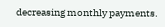decreasing monthly payments.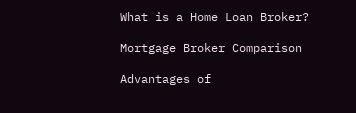What is a Home Loan Broker?

Mortgage Broker Comparison

Advantages of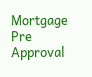Mortgage Pre Approval